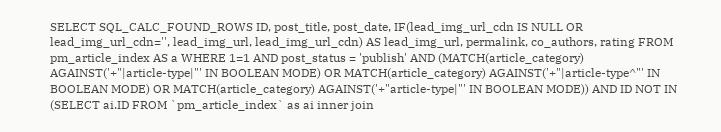SELECT SQL_CALC_FOUND_ROWS ID, post_title, post_date, IF(lead_img_url_cdn IS NULL OR lead_img_url_cdn='', lead_img_url, lead_img_url_cdn) AS lead_img_url, permalink, co_authors, rating FROM pm_article_index AS a WHERE 1=1 AND post_status = 'publish' AND (MATCH(article_category) AGAINST('+"|article-type|"' IN BOOLEAN MODE) OR MATCH(article_category) AGAINST('+"|article-type^"' IN BOOLEAN MODE) OR MATCH(article_category) AGAINST('+"article-type|"' IN BOOLEAN MODE)) AND ID NOT IN (SELECT ai.ID FROM `pm_article_index` as ai inner join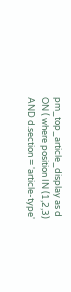pm_top_article_display as d ON ( where position IN (1,2,3) AND d.section = 'article-type'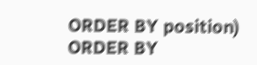ORDER BY position) ORDER BY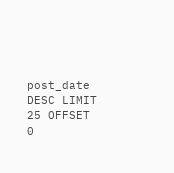post_date DESC LIMIT 25 OFFSET 0